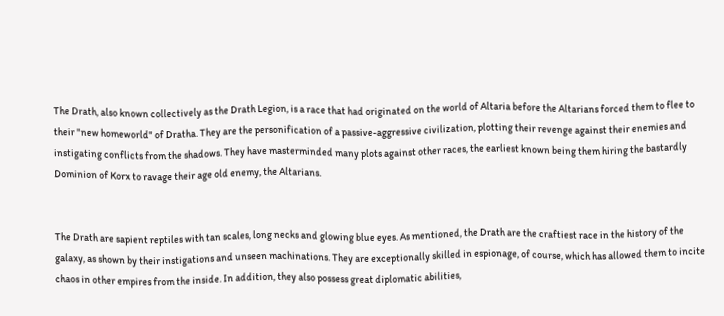The Drath, also known collectively as the Drath Legion, is a race that had originated on the world of Altaria before the Altarians forced them to flee to their "new homeworld" of Dratha. They are the personification of a passive-aggressive civilization, plotting their revenge against their enemies and instigating conflicts from the shadows. They have masterminded many plots against other races, the earliest known being them hiring the bastardly Dominion of Korx to ravage their age old enemy, the Altarians.


The Drath are sapient reptiles with tan scales, long necks and glowing blue eyes. As mentioned, the Drath are the craftiest race in the history of the galaxy, as shown by their instigations and unseen machinations. They are exceptionally skilled in espionage, of course, which has allowed them to incite chaos in other empires from the inside. In addition, they also possess great diplomatic abilities,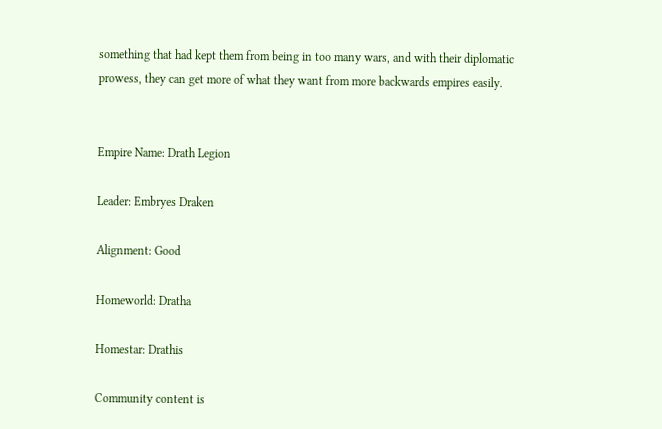something that had kept them from being in too many wars, and with their diplomatic prowess, they can get more of what they want from more backwards empires easily.


Empire Name: Drath Legion

Leader: Embryes Draken

Alignment: Good

Homeworld: Dratha

Homestar: Drathis

Community content is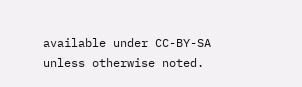available under CC-BY-SA unless otherwise noted.